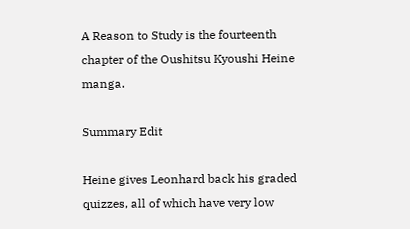A Reason to Study is the fourteenth chapter of the Oushitsu Kyoushi Heine manga.

Summary Edit

Heine gives Leonhard back his graded quizzes, all of which have very low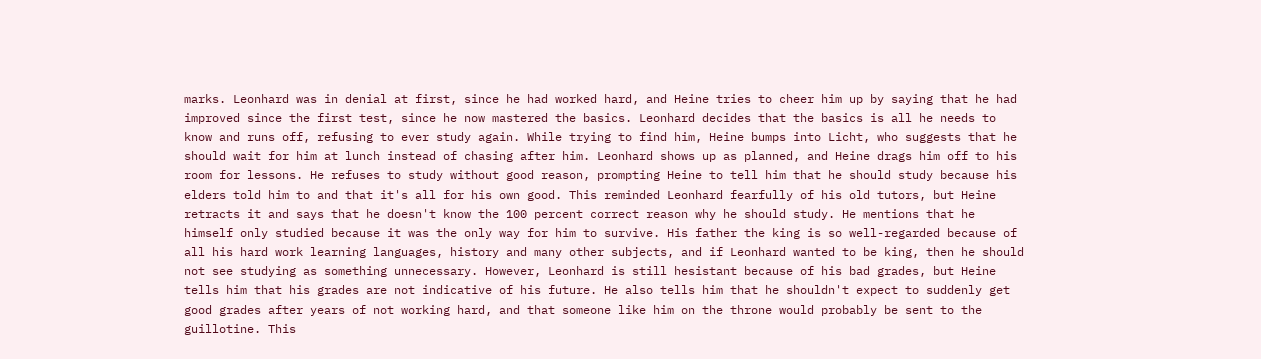marks. Leonhard was in denial at first, since he had worked hard, and Heine tries to cheer him up by saying that he had improved since the first test, since he now mastered the basics. Leonhard decides that the basics is all he needs to know and runs off, refusing to ever study again. While trying to find him, Heine bumps into Licht, who suggests that he should wait for him at lunch instead of chasing after him. Leonhard shows up as planned, and Heine drags him off to his room for lessons. He refuses to study without good reason, prompting Heine to tell him that he should study because his elders told him to and that it's all for his own good. This reminded Leonhard fearfully of his old tutors, but Heine retracts it and says that he doesn't know the 100 percent correct reason why he should study. He mentions that he himself only studied because it was the only way for him to survive. His father the king is so well-regarded because of all his hard work learning languages, history and many other subjects, and if Leonhard wanted to be king, then he should not see studying as something unnecessary. However, Leonhard is still hesistant because of his bad grades, but Heine tells him that his grades are not indicative of his future. He also tells him that he shouldn't expect to suddenly get good grades after years of not working hard, and that someone like him on the throne would probably be sent to the guillotine. This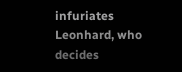infuriates Leonhard, who decides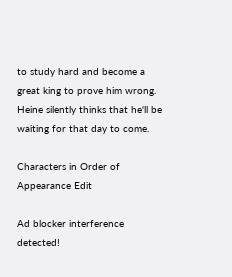to study hard and become a great king to prove him wrong. Heine silently thinks that he'll be waiting for that day to come.

Characters in Order of Appearance Edit

Ad blocker interference detected!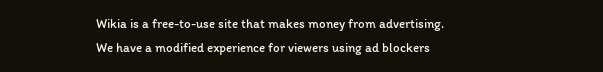Wikia is a free-to-use site that makes money from advertising. We have a modified experience for viewers using ad blockers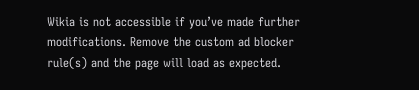Wikia is not accessible if you’ve made further modifications. Remove the custom ad blocker rule(s) and the page will load as expected.